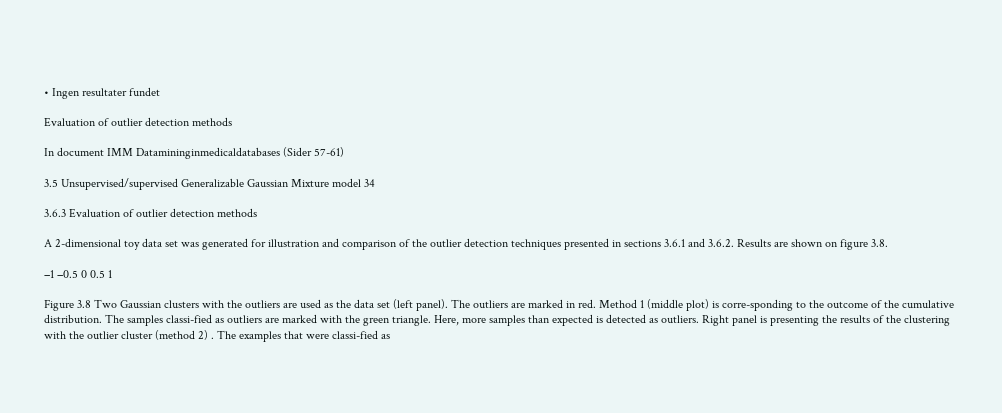• Ingen resultater fundet

Evaluation of outlier detection methods

In document IMM Datamininginmedicaldatabases (Sider 57-61)

3.5 Unsupervised/supervised Generalizable Gaussian Mixture model 34

3.6.3 Evaluation of outlier detection methods

A 2-dimensional toy data set was generated for illustration and comparison of the outlier detection techniques presented in sections 3.6.1 and 3.6.2. Results are shown on figure 3.8.

−1 −0.5 0 0.5 1

Figure 3.8 Two Gaussian clusters with the outliers are used as the data set (left panel). The outliers are marked in red. Method 1 (middle plot) is corre-sponding to the outcome of the cumulative distribution. The samples classi-fied as outliers are marked with the green triangle. Here, more samples than expected is detected as outliers. Right panel is presenting the results of the clustering with the outlier cluster (method 2) . The examples that were classi-fied as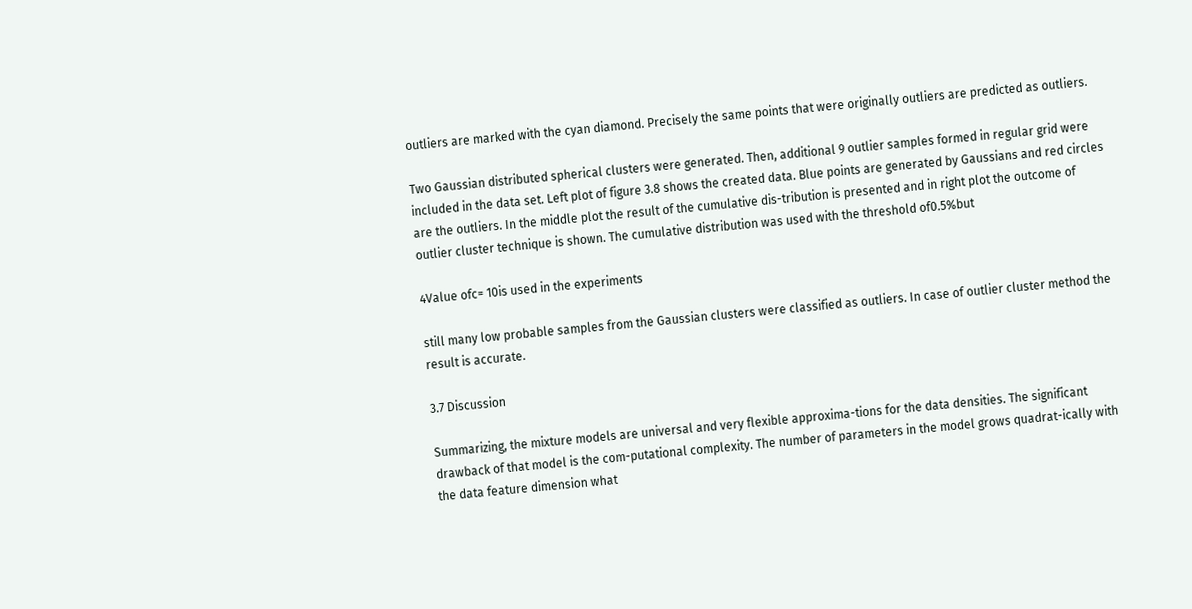outliers are marked with the cyan diamond. Precisely the same points that were originally outliers are predicted as outliers.

Two Gaussian distributed spherical clusters were generated. Then, additional 9 outlier samples formed in regular grid were included in the data set. Left plot of figure 3.8 shows the created data. Blue points are generated by Gaussians and red circles are the outliers. In the middle plot the result of the cumulative dis-tribution is presented and in right plot the outcome of outlier cluster technique is shown. The cumulative distribution was used with the threshold of0.5%but

4Value ofc= 10is used in the experiments

still many low probable samples from the Gaussian clusters were classified as outliers. In case of outlier cluster method the result is accurate.

3.7 Discussion

Summarizing, the mixture models are universal and very flexible approxima-tions for the data densities. The significant drawback of that model is the com-putational complexity. The number of parameters in the model grows quadrat-ically with the data feature dimension what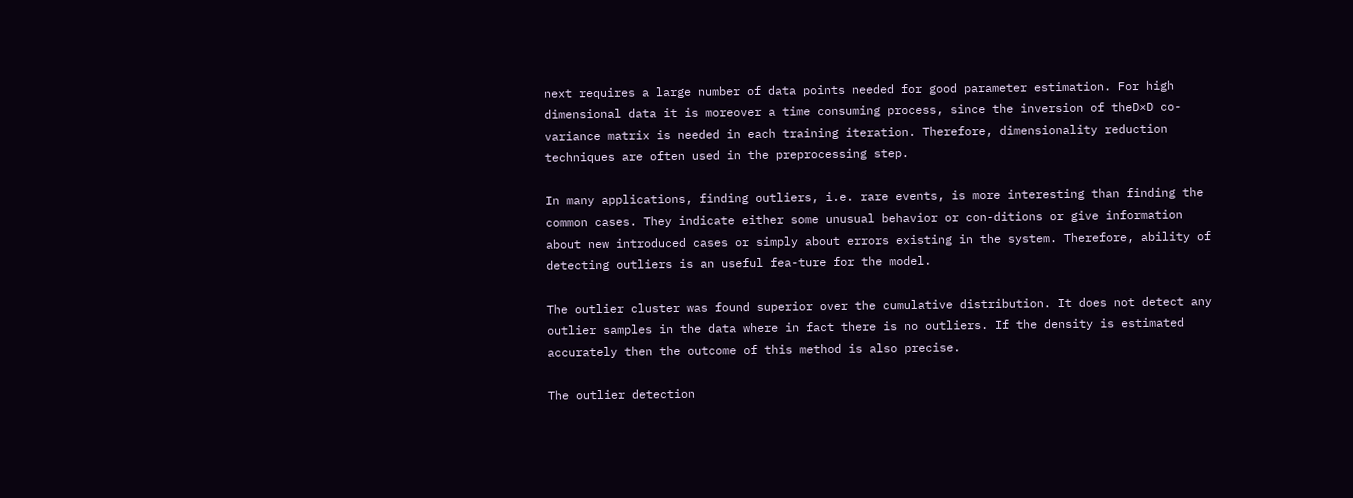next requires a large number of data points needed for good parameter estimation. For high dimensional data it is moreover a time consuming process, since the inversion of theD×D co-variance matrix is needed in each training iteration. Therefore, dimensionality reduction techniques are often used in the preprocessing step.

In many applications, finding outliers, i.e. rare events, is more interesting than finding the common cases. They indicate either some unusual behavior or con-ditions or give information about new introduced cases or simply about errors existing in the system. Therefore, ability of detecting outliers is an useful fea-ture for the model.

The outlier cluster was found superior over the cumulative distribution. It does not detect any outlier samples in the data where in fact there is no outliers. If the density is estimated accurately then the outcome of this method is also precise.

The outlier detection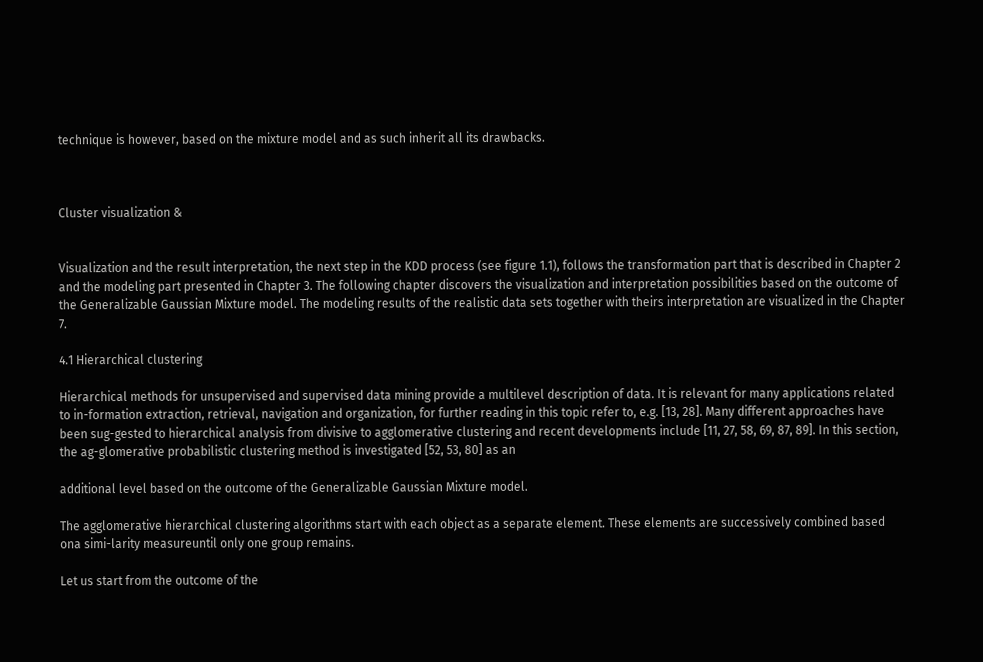technique is however, based on the mixture model and as such inherit all its drawbacks.



Cluster visualization &


Visualization and the result interpretation, the next step in the KDD process (see figure 1.1), follows the transformation part that is described in Chapter 2 and the modeling part presented in Chapter 3. The following chapter discovers the visualization and interpretation possibilities based on the outcome of the Generalizable Gaussian Mixture model. The modeling results of the realistic data sets together with theirs interpretation are visualized in the Chapter 7.

4.1 Hierarchical clustering

Hierarchical methods for unsupervised and supervised data mining provide a multilevel description of data. It is relevant for many applications related to in-formation extraction, retrieval, navigation and organization, for further reading in this topic refer to, e.g. [13, 28]. Many different approaches have been sug-gested to hierarchical analysis from divisive to agglomerative clustering and recent developments include [11, 27, 58, 69, 87, 89]. In this section, the ag-glomerative probabilistic clustering method is investigated [52, 53, 80] as an

additional level based on the outcome of the Generalizable Gaussian Mixture model.

The agglomerative hierarchical clustering algorithms start with each object as a separate element. These elements are successively combined based ona simi-larity measureuntil only one group remains.

Let us start from the outcome of the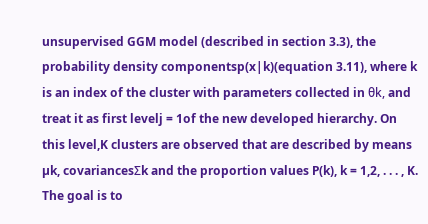unsupervised GGM model (described in section 3.3), the probability density componentsp(x|k)(equation 3.11), where k is an index of the cluster with parameters collected in θk, and treat it as first levelj = 1of the new developed hierarchy. On this level,K clusters are observed that are described by means µk, covariancesΣk and the proportion values P(k), k = 1,2, . . . , K. The goal is to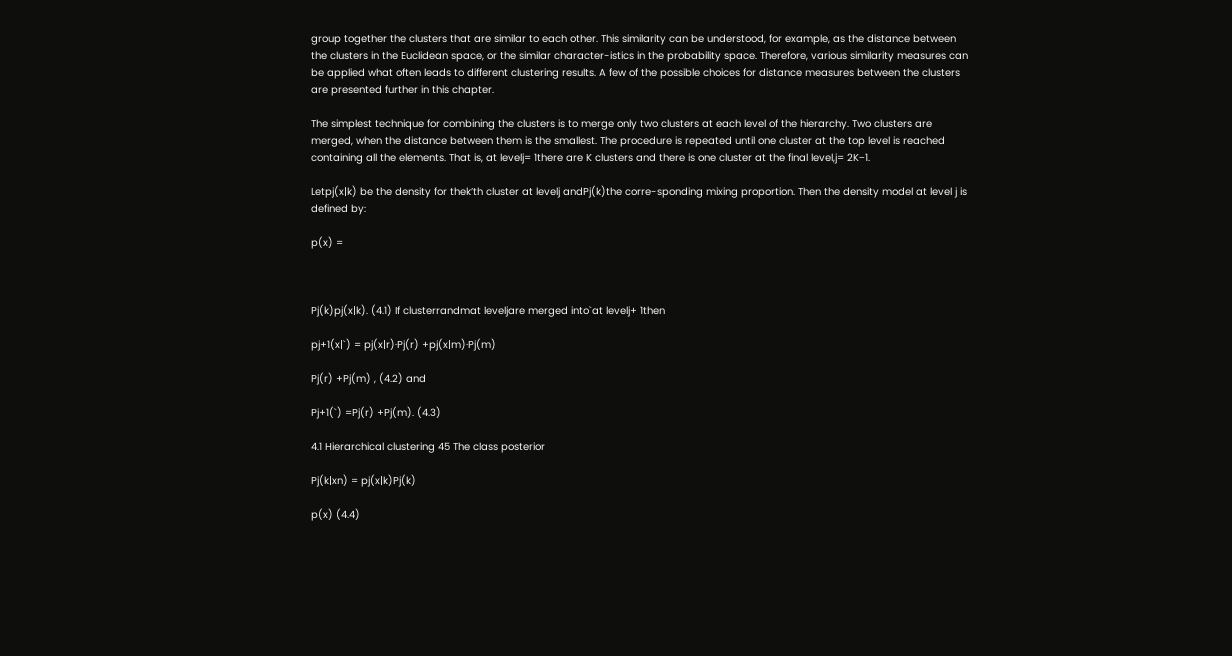group together the clusters that are similar to each other. This similarity can be understood, for example, as the distance between the clusters in the Euclidean space, or the similar character-istics in the probability space. Therefore, various similarity measures can be applied what often leads to different clustering results. A few of the possible choices for distance measures between the clusters are presented further in this chapter.

The simplest technique for combining the clusters is to merge only two clusters at each level of the hierarchy. Two clusters are merged, when the distance between them is the smallest. The procedure is repeated until one cluster at the top level is reached containing all the elements. That is, at levelj= 1there are K clusters and there is one cluster at the final level,j= 2K−1.

Letpj(x|k) be the density for thek’th cluster at levelj andPj(k)the corre-sponding mixing proportion. Then the density model at level j is defined by:

p(x) =



Pj(k)pj(x|k). (4.1) If clusterrandmat leveljare merged into`at levelj+ 1then

pj+1(x|`) = pj(x|r)·Pj(r) +pj(x|m)·Pj(m)

Pj(r) +Pj(m) , (4.2) and

Pj+1(`) =Pj(r) +Pj(m). (4.3)

4.1 Hierarchical clustering 45 The class posterior

Pj(k|xn) = pj(x|k)Pj(k)

p(x) (4.4)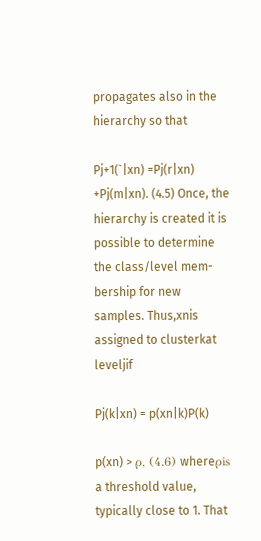propagates also in the hierarchy so that

Pj+1(`|xn) =Pj(r|xn) +Pj(m|xn). (4.5) Once, the hierarchy is created it is possible to determine the class/level mem-bership for new samples. Thus,xnis assigned to clusterkat leveljif

Pj(k|xn) = p(xn|k)P(k)

p(xn) > ρ, (4.6) whereρis a threshold value, typically close to 1. That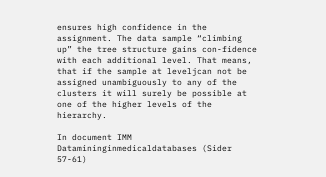ensures high confidence in the assignment. The data sample “climbing up” the tree structure gains con-fidence with each additional level. That means, that if the sample at leveljcan not be assigned unambiguously to any of the clusters it will surely be possible at one of the higher levels of the hierarchy.

In document IMM Datamininginmedicaldatabases (Sider 57-61)